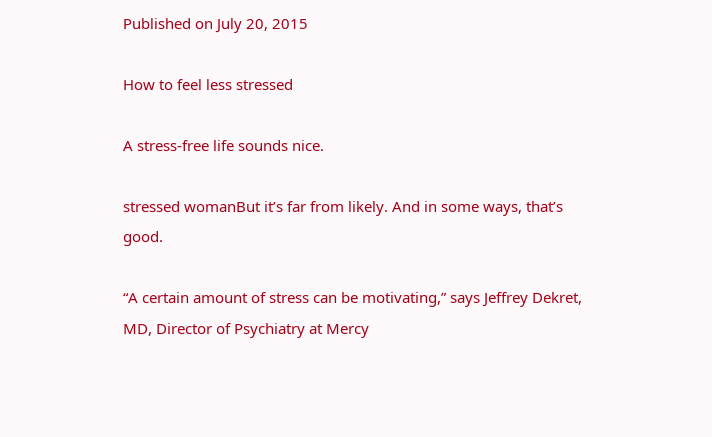Published on July 20, 2015

How to feel less stressed

A stress-free life sounds nice.

stressed womanBut it’s far from likely. And in some ways, that’s good.

“A certain amount of stress can be motivating,” says Jeffrey Dekret, MD, Director of Psychiatry at Mercy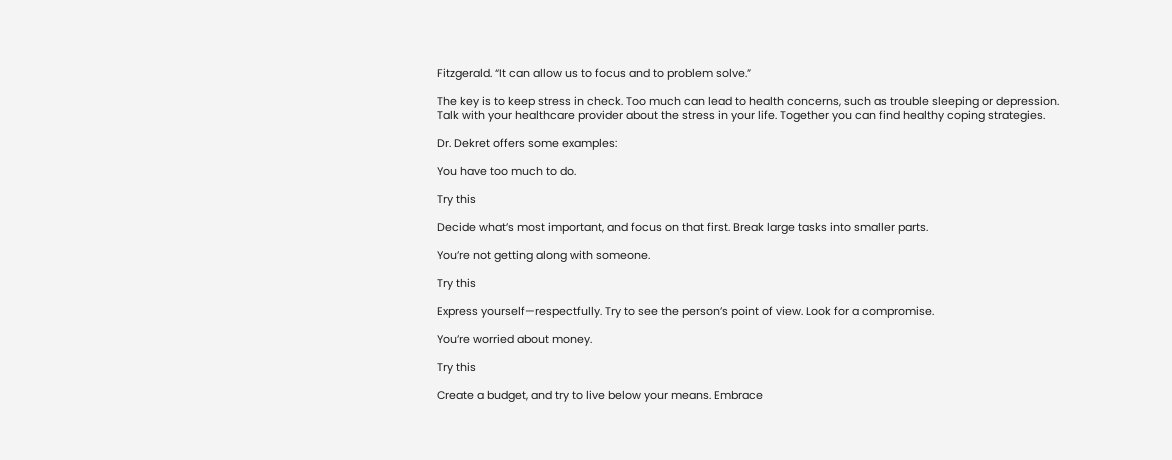Fitzgerald. “It can allow us to focus and to problem solve.”

The key is to keep stress in check. Too much can lead to health concerns, such as trouble sleeping or depression. Talk with your healthcare provider about the stress in your life. Together you can find healthy coping strategies.

Dr. Dekret offers some examples:

You have too much to do.

Try this

Decide what’s most important, and focus on that first. Break large tasks into smaller parts.

You’re not getting along with someone.

Try this

Express yourself—respectfully. Try to see the person’s point of view. Look for a compromise.

You’re worried about money.

Try this

Create a budget, and try to live below your means. Embrace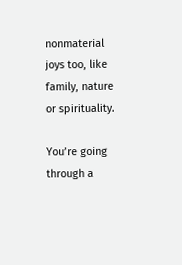nonmaterial joys too, like family, nature or spirituality.

You’re going through a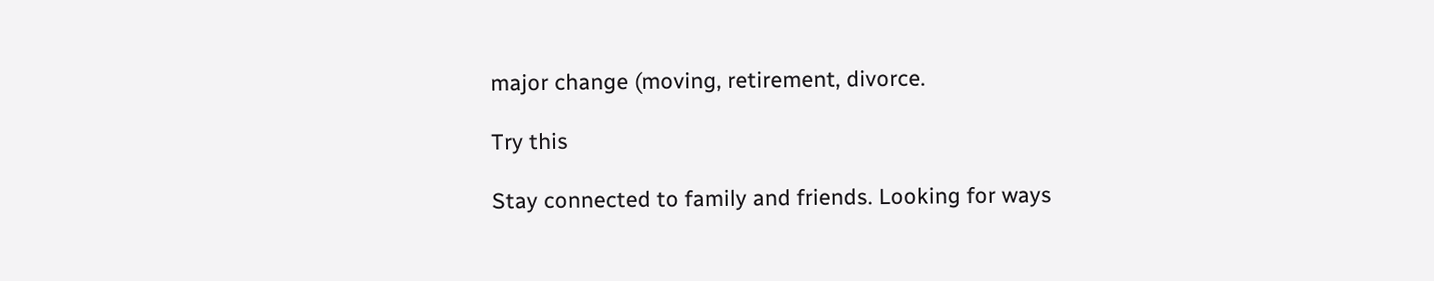major change (moving, retirement, divorce.

Try this

Stay connected to family and friends. Looking for ways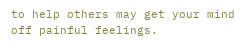to help others may get your mind off painful feelings.